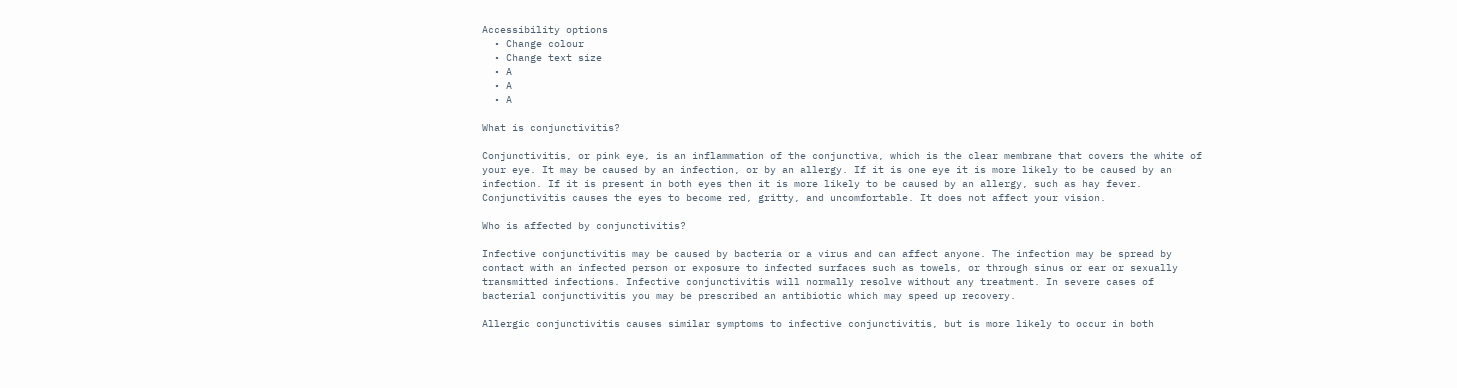Accessibility options
  • Change colour
  • Change text size
  • A
  • A
  • A

What is conjunctivitis?

Conjunctivitis, or pink eye, is an inflammation of the conjunctiva, which is the clear membrane that covers the white of your eye. It may be caused by an infection, or by an allergy. If it is one eye it is more likely to be caused by an infection. If it is present in both eyes then it is more likely to be caused by an allergy, such as hay fever. Conjunctivitis causes the eyes to become red, gritty, and uncomfortable. It does not affect your vision.

Who is affected by conjunctivitis?

Infective conjunctivitis may be caused by bacteria or a virus and can affect anyone. The infection may be spread by contact with an infected person or exposure to infected surfaces such as towels, or through sinus or ear or sexually transmitted infections. Infective conjunctivitis will normally resolve without any treatment. In severe cases of bacterial conjunctivitis you may be prescribed an antibiotic which may speed up recovery.

Allergic conjunctivitis causes similar symptoms to infective conjunctivitis, but is more likely to occur in both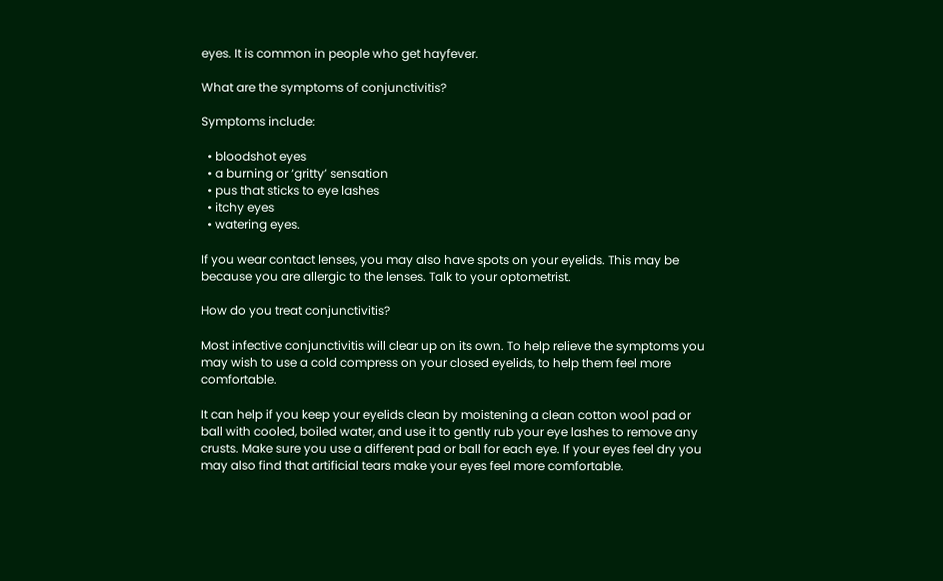eyes. It is common in people who get hayfever.

What are the symptoms of conjunctivitis?

Symptoms include:

  • bloodshot eyes
  • a burning or ‘gritty’ sensation
  • pus that sticks to eye lashes
  • itchy eyes
  • watering eyes.

If you wear contact lenses, you may also have spots on your eyelids. This may be because you are allergic to the lenses. Talk to your optometrist.

How do you treat conjunctivitis?

Most infective conjunctivitis will clear up on its own. To help relieve the symptoms you may wish to use a cold compress on your closed eyelids, to help them feel more comfortable.

It can help if you keep your eyelids clean by moistening a clean cotton wool pad or ball with cooled, boiled water, and use it to gently rub your eye lashes to remove any crusts. Make sure you use a different pad or ball for each eye. If your eyes feel dry you may also find that artificial tears make your eyes feel more comfortable.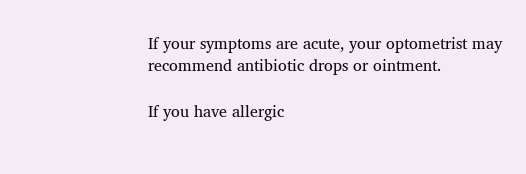If your symptoms are acute, your optometrist may recommend antibiotic drops or ointment.

If you have allergic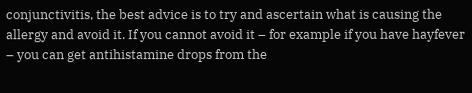conjunctivitis, the best advice is to try and ascertain what is causing the allergy and avoid it. If you cannot avoid it – for example if you have hayfever – you can get antihistamine drops from the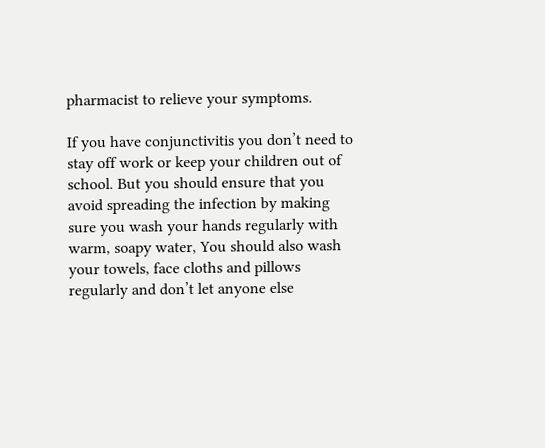pharmacist to relieve your symptoms.

If you have conjunctivitis you don’t need to stay off work or keep your children out of school. But you should ensure that you avoid spreading the infection by making sure you wash your hands regularly with warm, soapy water, You should also wash your towels, face cloths and pillows regularly and don’t let anyone else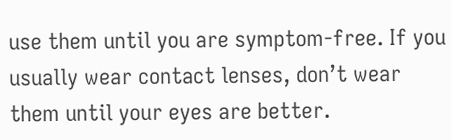use them until you are symptom-free. If you usually wear contact lenses, don’t wear them until your eyes are better.